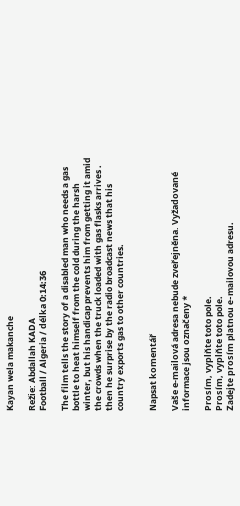Kayan wela makanche

Režie: Abdallah KADA
Football / Algeria / délka 0:14:36

The film tells the story of a disabled man who needs a gas bottle to heat himself from the cold during the harsh winter, but his handicap prevents him from getting it amid the crowds when the truck loaded with gas flasks arrives . then he surprise by the radio broadcast news that his country exports gas to other countries.


Napsat komentář

Vaše e-mailová adresa nebude zveřejněna. Vyžadované informace jsou označeny *

Prosím, vyplňte toto pole.
Prosím, vyplňte toto pole.
Zadejte prosím platnou e-mailovou adresu.